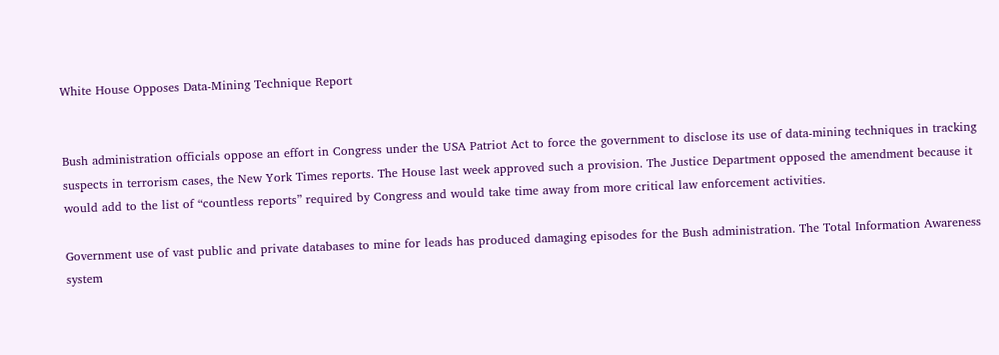White House Opposes Data-Mining Technique Report


Bush administration officials oppose an effort in Congress under the USA Patriot Act to force the government to disclose its use of data-mining techniques in tracking suspects in terrorism cases, the New York Times reports. The House last week approved such a provision. The Justice Department opposed the amendment because it would add to the list of “countless reports” required by Congress and would take time away from more critical law enforcement activities.

Government use of vast public and private databases to mine for leads has produced damaging episodes for the Bush administration. The Total Information Awareness system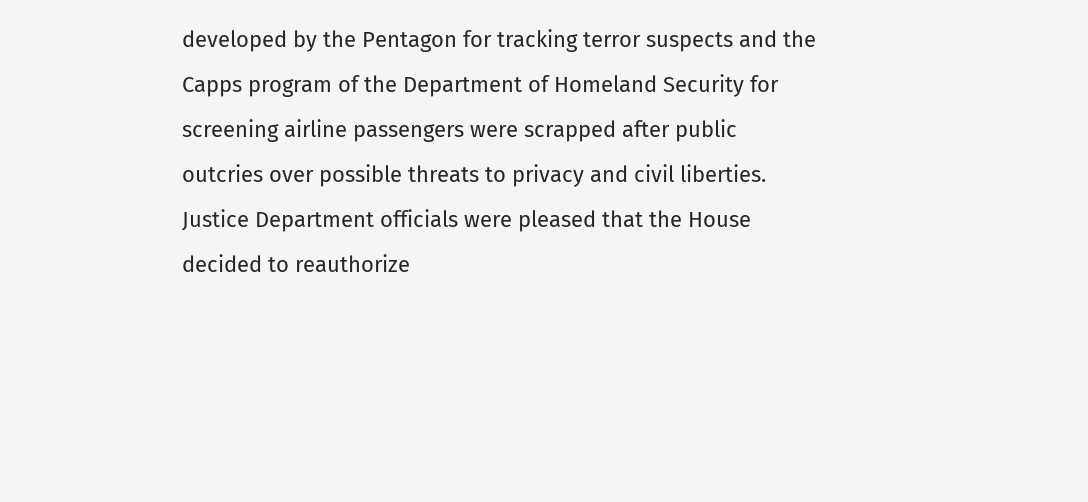developed by the Pentagon for tracking terror suspects and the Capps program of the Department of Homeland Security for screening airline passengers were scrapped after public outcries over possible threats to privacy and civil liberties. Justice Department officials were pleased that the House decided to reauthorize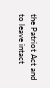the Patriot Act and to leave intact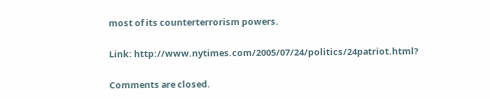most of its counterterrorism powers.

Link: http://www.nytimes.com/2005/07/24/politics/24patriot.html?

Comments are closed.